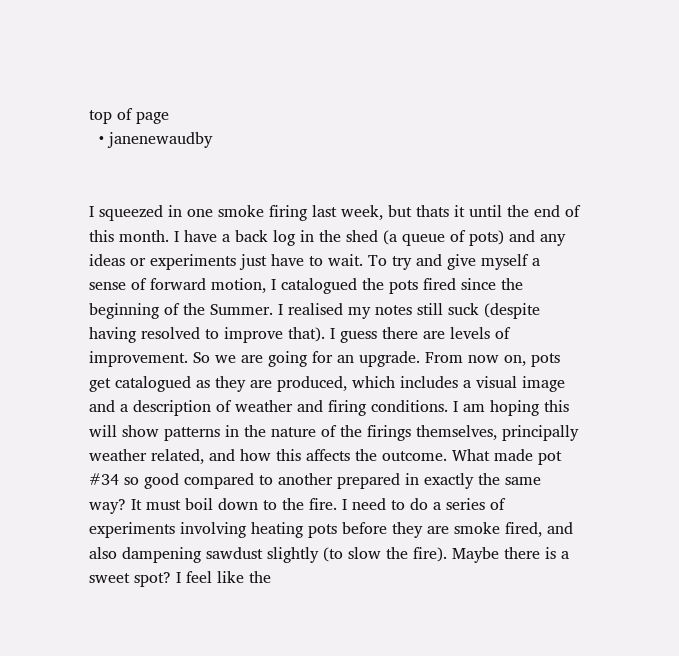top of page
  • janenewaudby


I squeezed in one smoke firing last week, but thats it until the end of this month. I have a back log in the shed (a queue of pots) and any ideas or experiments just have to wait. To try and give myself a sense of forward motion, I catalogued the pots fired since the beginning of the Summer. I realised my notes still suck (despite having resolved to improve that). I guess there are levels of improvement. So we are going for an upgrade. From now on, pots get catalogued as they are produced, which includes a visual image and a description of weather and firing conditions. I am hoping this will show patterns in the nature of the firings themselves, principally weather related, and how this affects the outcome. What made pot #34 so good compared to another prepared in exactly the same way? It must boil down to the fire. I need to do a series of experiments involving heating pots before they are smoke fired, and also dampening sawdust slightly (to slow the fire). Maybe there is a sweet spot? I feel like the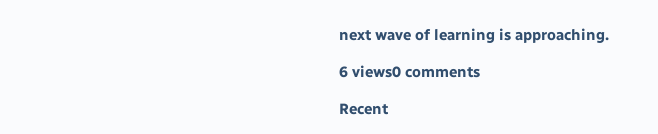next wave of learning is approaching.

6 views0 comments

Recent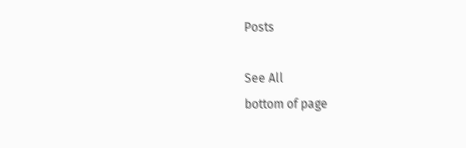Posts

See All
bottom of page